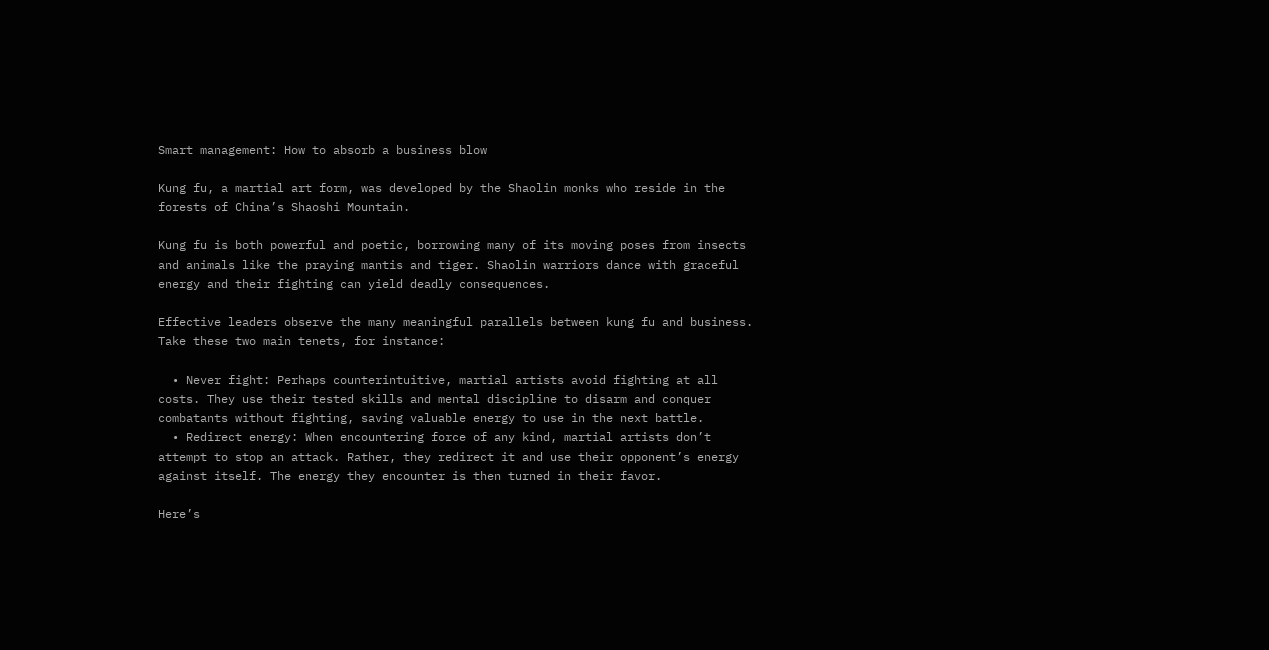Smart management: How to absorb a business blow

Kung fu, a martial art form, was developed by the Shaolin monks who reside in the forests of China’s Shaoshi Mountain.

Kung fu is both powerful and poetic, borrowing many of its moving poses from insects and animals like the praying mantis and tiger. Shaolin warriors dance with graceful energy and their fighting can yield deadly consequences.

Effective leaders observe the many meaningful parallels between kung fu and business. Take these two main tenets, for instance:

  • Never fight: Perhaps counterintuitive, martial artists avoid fighting at all costs. They use their tested skills and mental discipline to disarm and conquer combatants without fighting, saving valuable energy to use in the next battle.
  • Redirect energy: When encountering force of any kind, martial artists don’t attempt to stop an attack. Rather, they redirect it and use their opponent’s energy against itself. The energy they encounter is then turned in their favor.

Here’s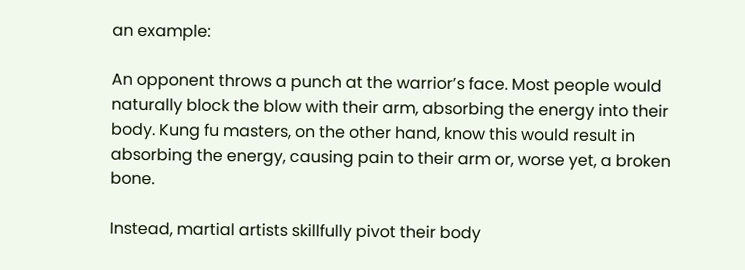an example:

An opponent throws a punch at the warrior’s face. Most people would naturally block the blow with their arm, absorbing the energy into their body. Kung fu masters, on the other hand, know this would result in absorbing the energy, causing pain to their arm or, worse yet, a broken bone.

Instead, martial artists skillfully pivot their body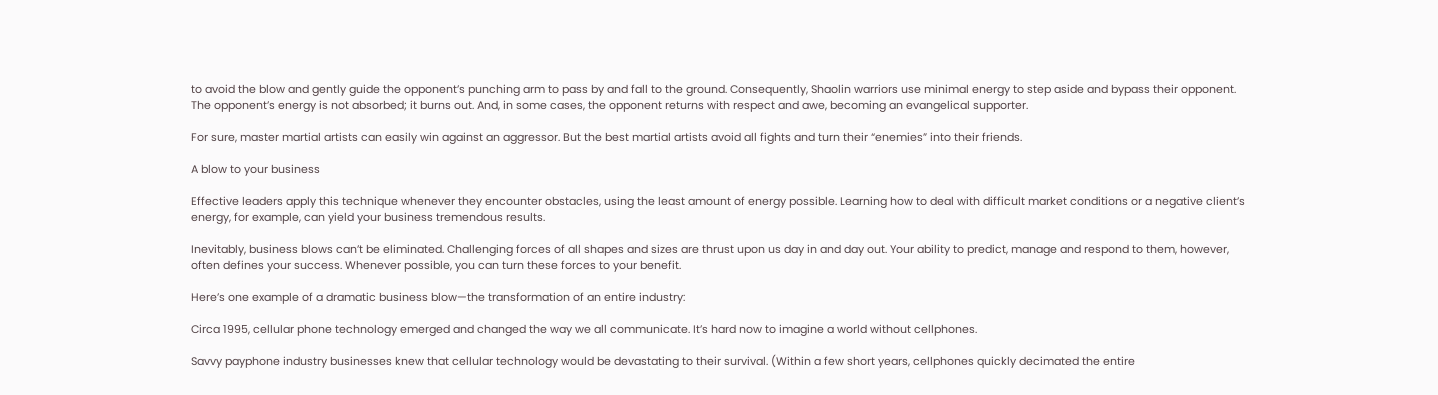to avoid the blow and gently guide the opponent’s punching arm to pass by and fall to the ground. Consequently, Shaolin warriors use minimal energy to step aside and bypass their opponent. The opponent’s energy is not absorbed; it burns out. And, in some cases, the opponent returns with respect and awe, becoming an evangelical supporter.

For sure, master martial artists can easily win against an aggressor. But the best martial artists avoid all fights and turn their “enemies” into their friends.

A blow to your business

Effective leaders apply this technique whenever they encounter obstacles, using the least amount of energy possible. Learning how to deal with difficult market conditions or a negative client’s energy, for example, can yield your business tremendous results.

Inevitably, business blows can’t be eliminated. Challenging forces of all shapes and sizes are thrust upon us day in and day out. Your ability to predict, manage and respond to them, however, often defines your success. Whenever possible, you can turn these forces to your benefit.

Here’s one example of a dramatic business blow—the transformation of an entire industry:

Circa 1995, cellular phone technology emerged and changed the way we all communicate. It’s hard now to imagine a world without cellphones.

Savvy payphone industry businesses knew that cellular technology would be devastating to their survival. (Within a few short years, cellphones quickly decimated the entire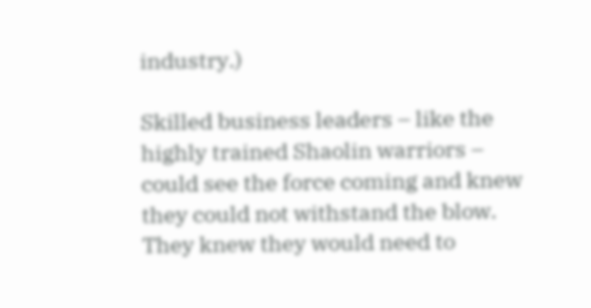industry.)

Skilled business leaders – like the highly trained Shaolin warriors – could see the force coming and knew they could not withstand the blow. They knew they would need to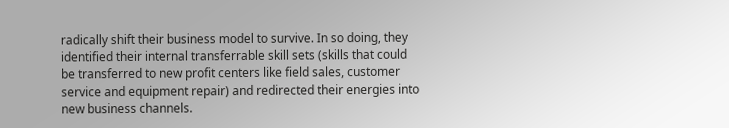radically shift their business model to survive. In so doing, they identified their internal transferrable skill sets (skills that could be transferred to new profit centers like field sales, customer service and equipment repair) and redirected their energies into new business channels.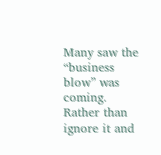Many saw the “business blow” was coming. Rather than ignore it and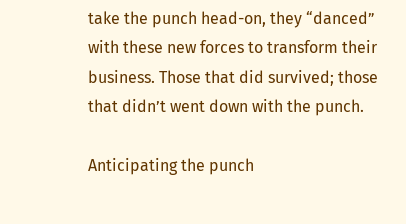take the punch head-on, they “danced” with these new forces to transform their business. Those that did survived; those that didn’t went down with the punch.

Anticipating the punch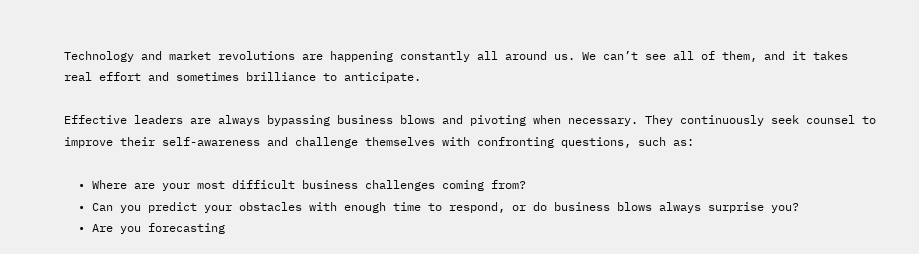Technology and market revolutions are happening constantly all around us. We can’t see all of them, and it takes real effort and sometimes brilliance to anticipate.

Effective leaders are always bypassing business blows and pivoting when necessary. They continuously seek counsel to improve their self-awareness and challenge themselves with confronting questions, such as:

  • Where are your most difficult business challenges coming from?
  • Can you predict your obstacles with enough time to respond, or do business blows always surprise you?
  • Are you forecasting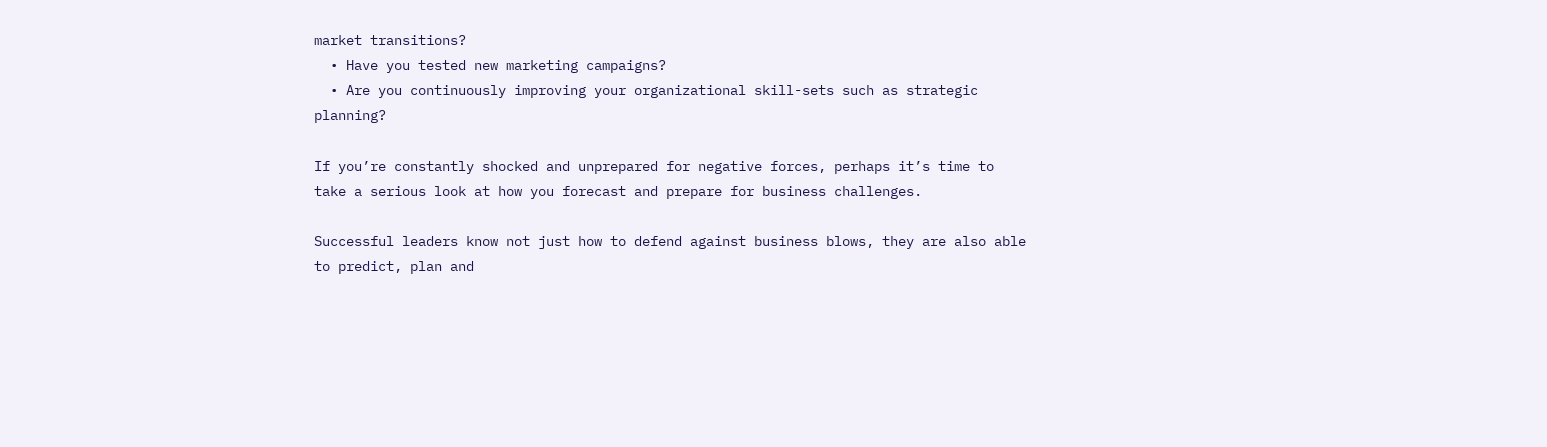market transitions?
  • Have you tested new marketing campaigns?
  • Are you continuously improving your organizational skill-sets such as strategic planning?

If you’re constantly shocked and unprepared for negative forces, perhaps it’s time to take a serious look at how you forecast and prepare for business challenges.

Successful leaders know not just how to defend against business blows, they are also able to predict, plan and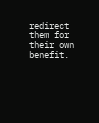redirect them for their own benefit.